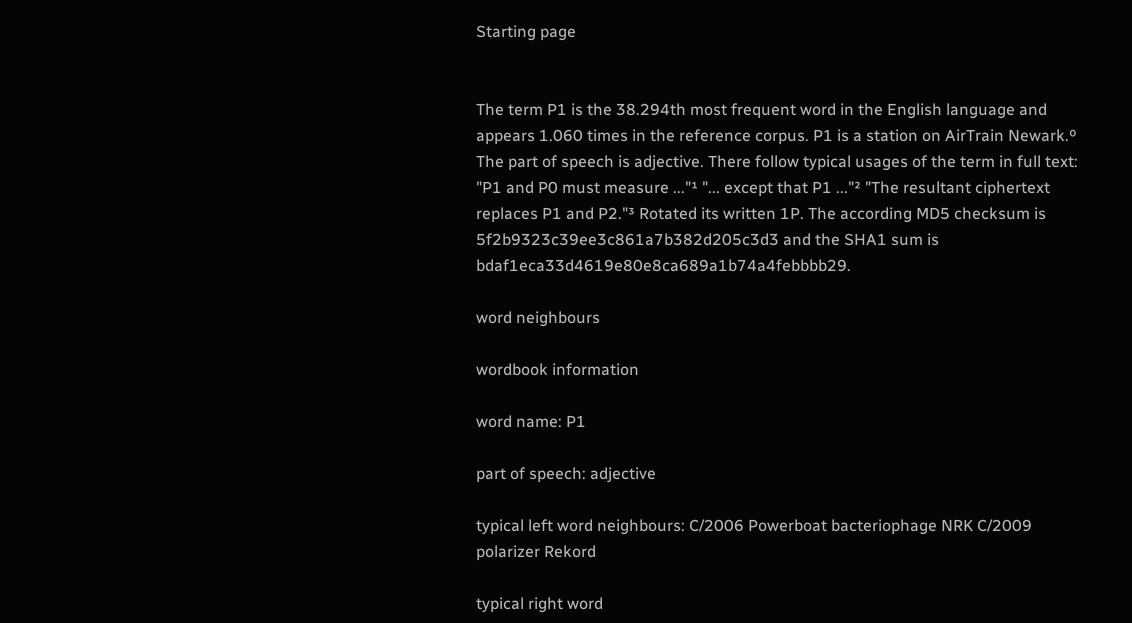Starting page


The term P1 is the 38.294th most frequent word in the English language and appears 1.060 times in the reference corpus. P1 is a station on AirTrain Newark.º The part of speech is adjective. There follow typical usages of the term in full text: "P1 and P0 must measure ..."¹ "... except that P1 ..."² "The resultant ciphertext replaces P1 and P2."³ Rotated its written 1P. The according MD5 checksum is 5f2b9323c39ee3c861a7b382d205c3d3 and the SHA1 sum is bdaf1eca33d4619e80e8ca689a1b74a4febbbb29.

word neighbours

wordbook information

word name: P1

part of speech: adjective

typical left word neighbours: C/2006 Powerboat bacteriophage NRK C/2009 polarizer Rekord

typical right word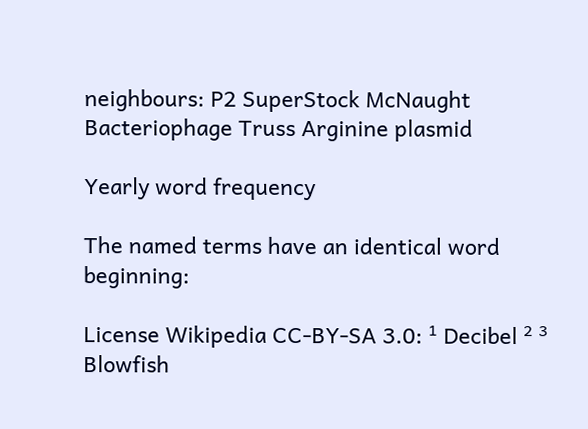neighbours: P2 SuperStock McNaught Bacteriophage Truss Arginine plasmid

Yearly word frequency

The named terms have an identical word beginning:

License Wikipedia CC-BY-SA 3.0: ¹ Decibel ² ³ Blowfish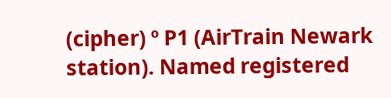(cipher) º P1 (AirTrain Newark station). Named registered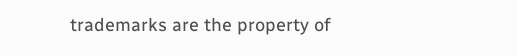trademarks are the property of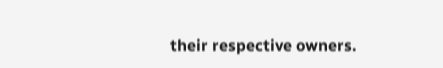their respective owners.